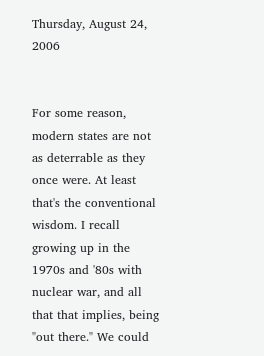Thursday, August 24, 2006


For some reason, modern states are not as deterrable as they once were. At least that's the conventional wisdom. I recall growing up in the 1970s and '80s with nuclear war, and all that that implies, being "out there." We could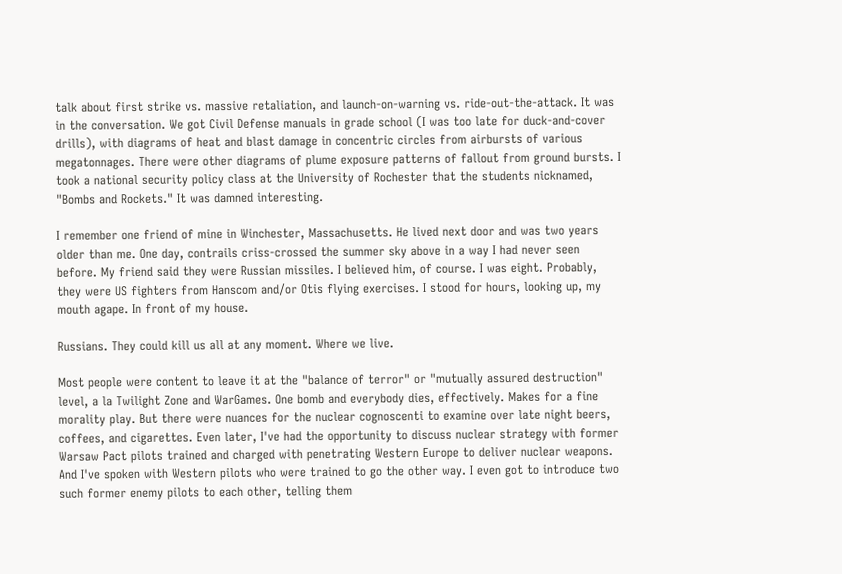talk about first strike vs. massive retaliation, and launch-on-warning vs. ride-out-the-attack. It was in the conversation. We got Civil Defense manuals in grade school (I was too late for duck-and-cover drills), with diagrams of heat and blast damage in concentric circles from airbursts of various megatonnages. There were other diagrams of plume exposure patterns of fallout from ground bursts. I took a national security policy class at the University of Rochester that the students nicknamed, "Bombs and Rockets." It was damned interesting.

I remember one friend of mine in Winchester, Massachusetts. He lived next door and was two years older than me. One day, contrails criss-crossed the summer sky above in a way I had never seen before. My friend said they were Russian missiles. I believed him, of course. I was eight. Probably, they were US fighters from Hanscom and/or Otis flying exercises. I stood for hours, looking up, my mouth agape. In front of my house.

Russians. They could kill us all at any moment. Where we live.

Most people were content to leave it at the "balance of terror" or "mutually assured destruction" level, a la Twilight Zone and WarGames. One bomb and everybody dies, effectively. Makes for a fine morality play. But there were nuances for the nuclear cognoscenti to examine over late night beers, coffees, and cigarettes. Even later, I've had the opportunity to discuss nuclear strategy with former Warsaw Pact pilots trained and charged with penetrating Western Europe to deliver nuclear weapons. And I've spoken with Western pilots who were trained to go the other way. I even got to introduce two such former enemy pilots to each other, telling them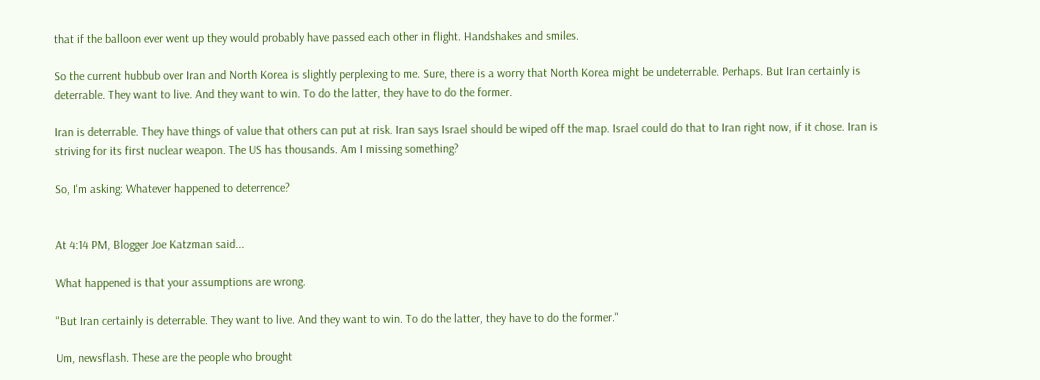that if the balloon ever went up they would probably have passed each other in flight. Handshakes and smiles.

So the current hubbub over Iran and North Korea is slightly perplexing to me. Sure, there is a worry that North Korea might be undeterrable. Perhaps. But Iran certainly is deterrable. They want to live. And they want to win. To do the latter, they have to do the former.

Iran is deterrable. They have things of value that others can put at risk. Iran says Israel should be wiped off the map. Israel could do that to Iran right now, if it chose. Iran is striving for its first nuclear weapon. The US has thousands. Am I missing something?

So, I'm asking: Whatever happened to deterrence?


At 4:14 PM, Blogger Joe Katzman said...

What happened is that your assumptions are wrong.

"But Iran certainly is deterrable. They want to live. And they want to win. To do the latter, they have to do the former."

Um, newsflash. These are the people who brought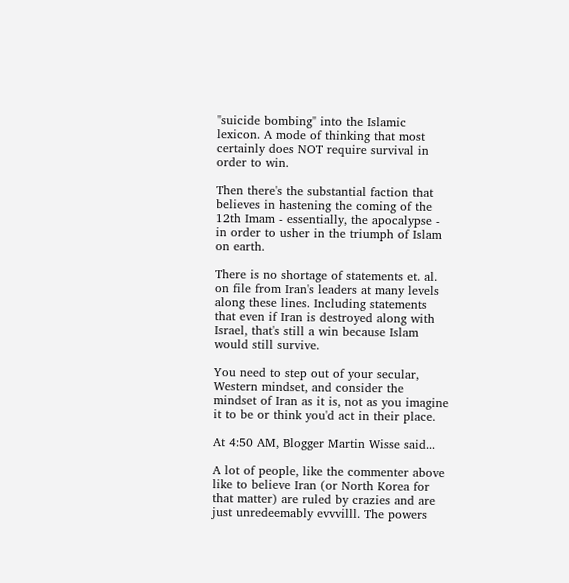"suicide bombing" into the Islamic lexicon. A mode of thinking that most certainly does NOT require survival in order to win.

Then there's the substantial faction that believes in hastening the coming of the 12th Imam - essentially, the apocalypse - in order to usher in the triumph of Islam on earth.

There is no shortage of statements et. al. on file from Iran's leaders at many levels along these lines. Including statements that even if Iran is destroyed along with Israel, that's still a win because Islam would still survive.

You need to step out of your secular, Western mindset, and consider the mindset of Iran as it is, not as you imagine it to be or think you'd act in their place.

At 4:50 AM, Blogger Martin Wisse said...

A lot of people, like the commenter above like to believe Iran (or North Korea for that matter) are ruled by crazies and are just unredeemably evvvilll. The powers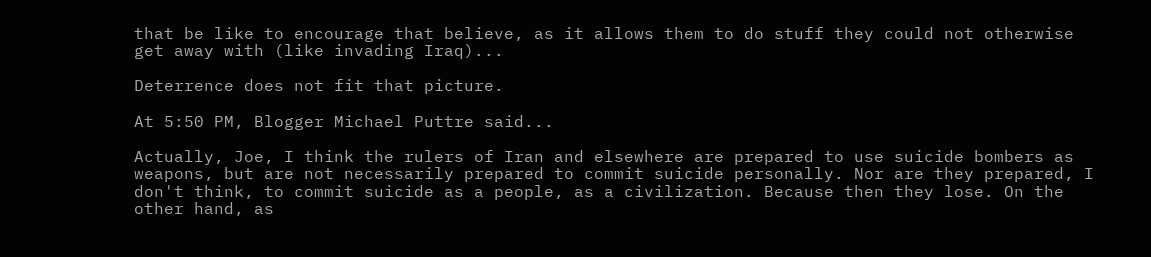that be like to encourage that believe, as it allows them to do stuff they could not otherwise get away with (like invading Iraq)...

Deterrence does not fit that picture.

At 5:50 PM, Blogger Michael Puttre said...

Actually, Joe, I think the rulers of Iran and elsewhere are prepared to use suicide bombers as weapons, but are not necessarily prepared to commit suicide personally. Nor are they prepared, I don't think, to commit suicide as a people, as a civilization. Because then they lose. On the other hand, as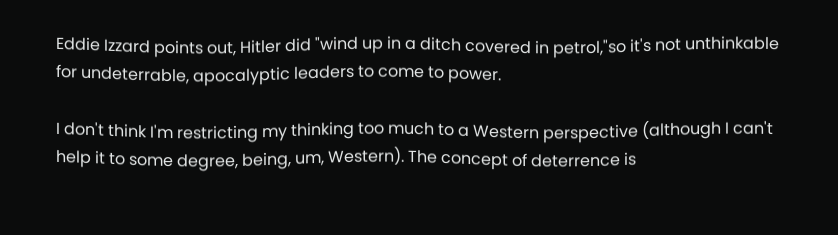Eddie Izzard points out, Hitler did "wind up in a ditch covered in petrol,"so it's not unthinkable for undeterrable, apocalyptic leaders to come to power.

I don't think I'm restricting my thinking too much to a Western perspective (although I can't help it to some degree, being, um, Western). The concept of deterrence is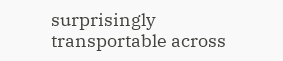surprisingly transportable across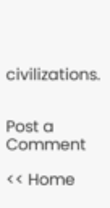civilizations.


Post a Comment

<< Home